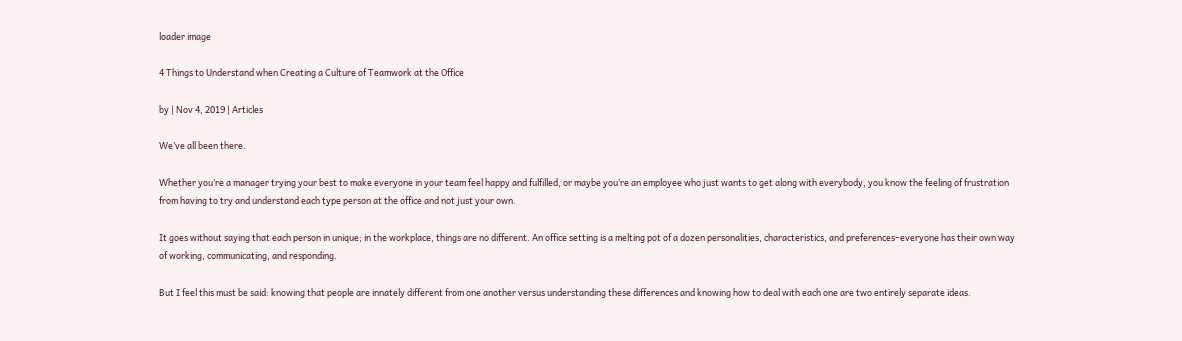loader image

4 Things to Understand when Creating a Culture of Teamwork at the Office

by | Nov 4, 2019 | Articles

We’ve all been there.

Whether you’re a manager trying your best to make everyone in your team feel happy and fulfilled, or maybe you’re an employee who just wants to get along with everybody, you know the feeling of frustration from having to try and understand each type person at the office and not just your own.

It goes without saying that each person in unique; in the workplace, things are no different. An office setting is a melting pot of a dozen personalities, characteristics, and preferences–everyone has their own way of working, communicating, and responding.

But I feel this must be said: knowing that people are innately different from one another versus understanding these differences and knowing how to deal with each one are two entirely separate ideas.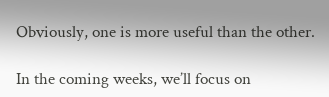Obviously, one is more useful than the other.

In the coming weeks, we’ll focus on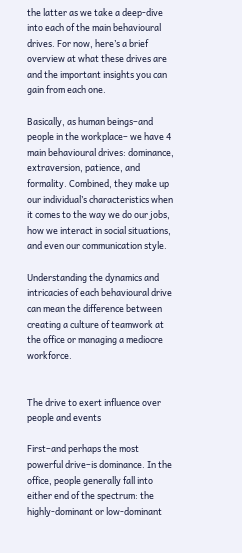the latter as we take a deep-dive into each of the main behavioural drives. For now, here’s a brief overview at what these drives are and the important insights you can gain from each one.

Basically, as human beings–and people in the workplace– we have 4 main behavioural drives: dominance, extraversion, patience, and formality. Combined, they make up our individual’s characteristics when it comes to the way we do our jobs, how we interact in social situations, and even our communication style.

Understanding the dynamics and intricacies of each behavioural drive can mean the difference between creating a culture of teamwork at the office or managing a mediocre workforce.


The drive to exert influence over people and events

First–and perhaps the most powerful drive–is dominance. In the office, people generally fall into either end of the spectrum: the highly-dominant or low-dominant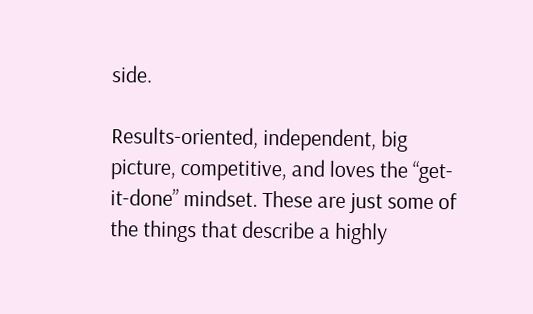side.

Results-oriented, independent, big picture, competitive, and loves the “get-it-done” mindset. These are just some of the things that describe a highly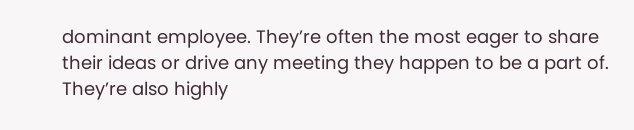dominant employee. They’re often the most eager to share their ideas or drive any meeting they happen to be a part of. They’re also highly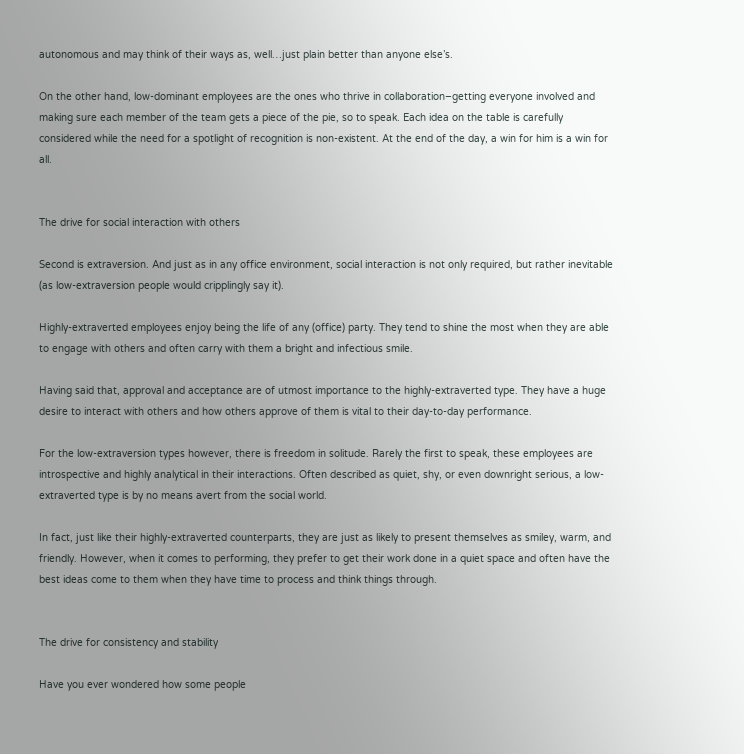autonomous and may think of their ways as, well…just plain better than anyone else’s.

On the other hand, low-dominant employees are the ones who thrive in collaboration–getting everyone involved and making sure each member of the team gets a piece of the pie, so to speak. Each idea on the table is carefully considered while the need for a spotlight of recognition is non-existent. At the end of the day, a win for him is a win for all.


The drive for social interaction with others

Second is extraversion. And just as in any office environment, social interaction is not only required, but rather inevitable (as low-extraversion people would cripplingly say it).

Highly-extraverted employees enjoy being the life of any (office) party. They tend to shine the most when they are able to engage with others and often carry with them a bright and infectious smile.

Having said that, approval and acceptance are of utmost importance to the highly-extraverted type. They have a huge desire to interact with others and how others approve of them is vital to their day-to-day performance.

For the low-extraversion types however, there is freedom in solitude. Rarely the first to speak, these employees are introspective and highly analytical in their interactions. Often described as quiet, shy, or even downright serious, a low-extraverted type is by no means avert from the social world.

In fact, just like their highly-extraverted counterparts, they are just as likely to present themselves as smiley, warm, and friendly. However, when it comes to performing, they prefer to get their work done in a quiet space and often have the best ideas come to them when they have time to process and think things through.


The drive for consistency and stability

Have you ever wondered how some people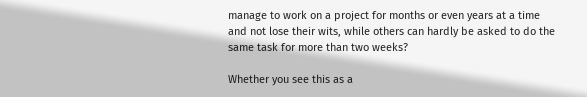manage to work on a project for months or even years at a time and not lose their wits, while others can hardly be asked to do the same task for more than two weeks?

Whether you see this as a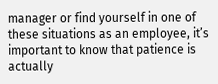manager or find yourself in one of these situations as an employee, it’s important to know that patience is actually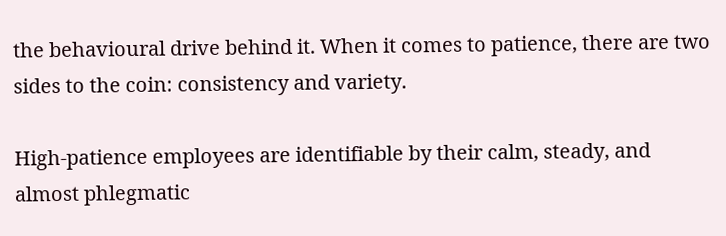the behavioural drive behind it. When it comes to patience, there are two sides to the coin: consistency and variety.

High-patience employees are identifiable by their calm, steady, and almost phlegmatic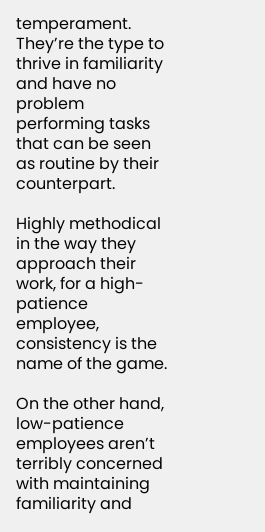temperament. They’re the type to thrive in familiarity and have no problem performing tasks that can be seen as routine by their counterpart.

Highly methodical in the way they approach their work, for a high-patience employee, consistency is the name of the game.

On the other hand, low-patience employees aren’t terribly concerned with maintaining familiarity and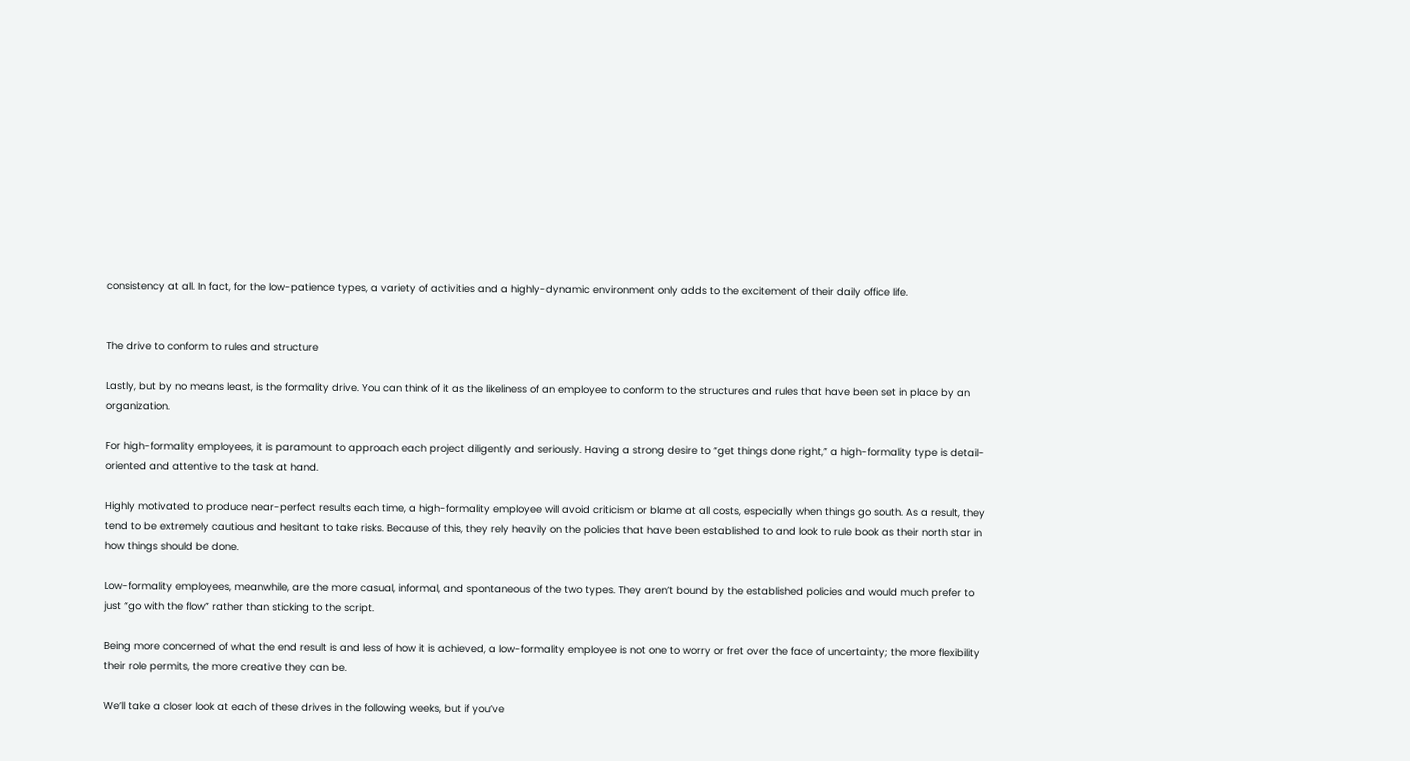consistency at all. In fact, for the low-patience types, a variety of activities and a highly-dynamic environment only adds to the excitement of their daily office life.


The drive to conform to rules and structure

Lastly, but by no means least, is the formality drive. You can think of it as the likeliness of an employee to conform to the structures and rules that have been set in place by an organization.

For high-formality employees, it is paramount to approach each project diligently and seriously. Having a strong desire to “get things done right,” a high-formality type is detail-oriented and attentive to the task at hand.

Highly motivated to produce near-perfect results each time, a high-formality employee will avoid criticism or blame at all costs, especially when things go south. As a result, they tend to be extremely cautious and hesitant to take risks. Because of this, they rely heavily on the policies that have been established to and look to rule book as their north star in how things should be done.

Low-formality employees, meanwhile, are the more casual, informal, and spontaneous of the two types. They aren’t bound by the established policies and would much prefer to just “go with the flow” rather than sticking to the script.

Being more concerned of what the end result is and less of how it is achieved, a low-formality employee is not one to worry or fret over the face of uncertainty; the more flexibility their role permits, the more creative they can be.

We’ll take a closer look at each of these drives in the following weeks, but if you’ve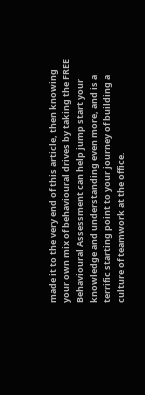made it to the very end of this article, then knowing your own mix of behavioural drives by taking the FREE Behavioural Assessment can help jump start your knowledge and understanding even more, and is a terrific starting point to your journey of building a culture of teamwork at the office.